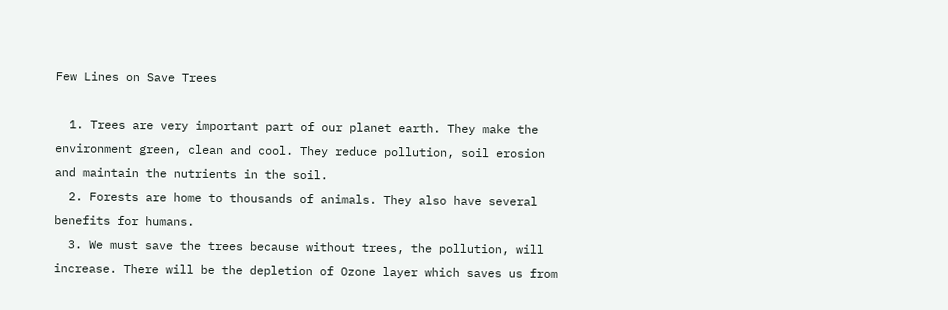Few Lines on Save Trees

  1. Trees are very important part of our planet earth. They make the environment green, clean and cool. They reduce pollution, soil erosion and maintain the nutrients in the soil.
  2. Forests are home to thousands of animals. They also have several benefits for humans.
  3. We must save the trees because without trees, the pollution, will increase. There will be the depletion of Ozone layer which saves us from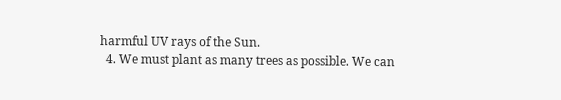harmful UV rays of the Sun.
  4. We must plant as many trees as possible. We can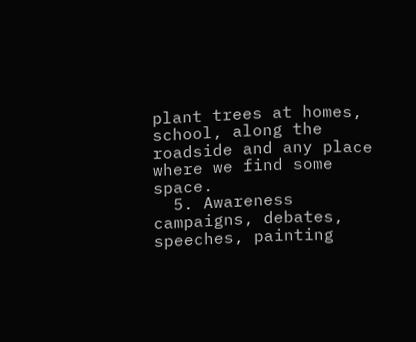plant trees at homes, school, along the roadside and any place where we find some space.
  5. Awareness campaigns, debates, speeches, painting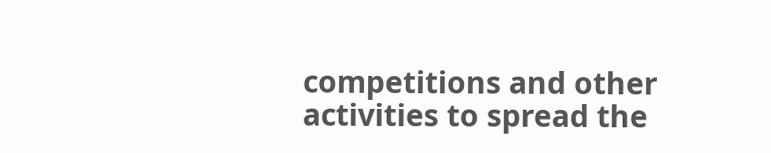competitions and other activities to spread the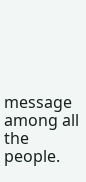message among all the people.